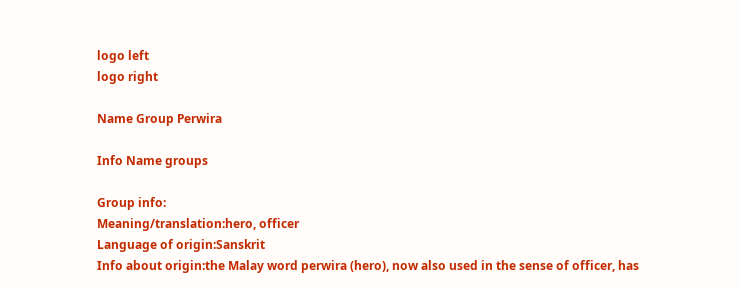logo left
logo right

Name Group Perwira

Info Name groups

Group info:
Meaning/translation:hero, officer
Language of origin:Sanskrit
Info about origin:the Malay word perwira (hero), now also used in the sense of officer, has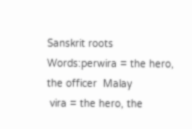Sanskrit roots
Words:perwira = the hero, the officer  Malay
 vira = the hero, the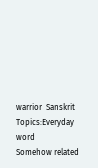warrior  Sanskrit
Topics:Everyday word
Somehow related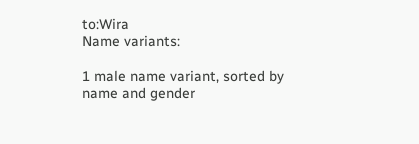to:Wira
Name variants:

1 male name variant, sorted by name and gender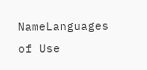NameLanguages of Use